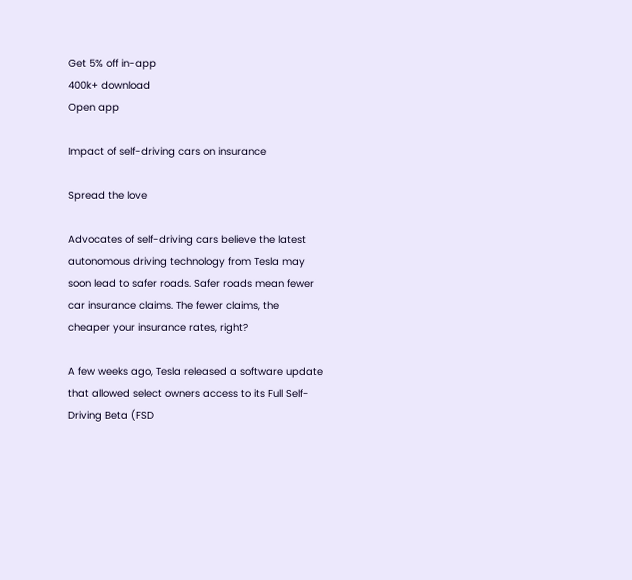Get 5% off in-app
400k+ download
Open app

Impact of self-driving cars on insurance

Spread the love

Advocates of self-driving cars believe the latest autonomous driving technology from Tesla may soon lead to safer roads. Safer roads mean fewer car insurance claims. The fewer claims, the cheaper your insurance rates, right?

A few weeks ago, Tesla released a software update that allowed select owners access to its Full Self-Driving Beta (FSD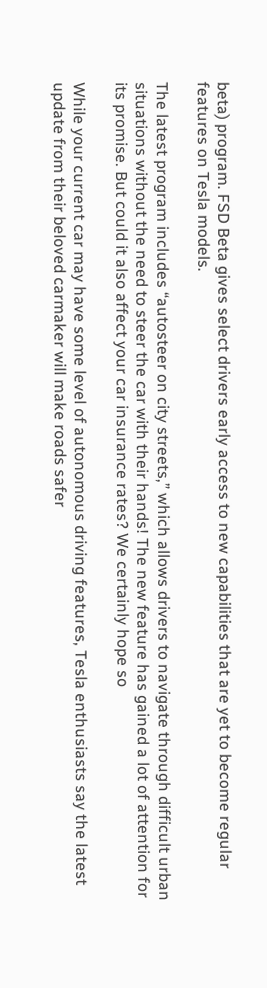beta) program. FSD Beta gives select drivers early access to new capabilities that are yet to become regular features on Tesla models.

The latest program includes “autosteer on city streets,” which allows drivers to navigate through difficult urban situations without the need to steer the car with their hands! The new feature has gained a lot of attention for its promise. But could it also affect your car insurance rates? We certainly hope so

While your current car may have some level of autonomous driving features, Tesla enthusiasts say the latest update from their beloved carmaker will make roads safer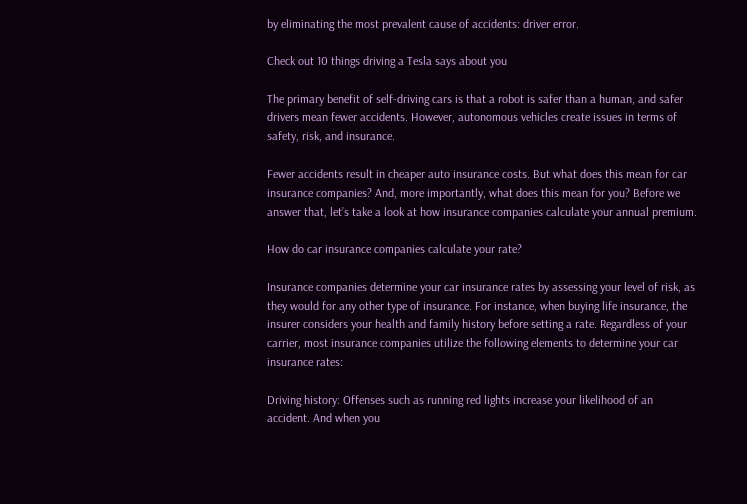by eliminating the most prevalent cause of accidents: driver error.

Check out 10 things driving a Tesla says about you

The primary benefit of self-driving cars is that a robot is safer than a human, and safer drivers mean fewer accidents. However, autonomous vehicles create issues in terms of safety, risk, and insurance.

Fewer accidents result in cheaper auto insurance costs. But what does this mean for car insurance companies? And, more importantly, what does this mean for you? Before we answer that, let’s take a look at how insurance companies calculate your annual premium.

How do car insurance companies calculate your rate?

Insurance companies determine your car insurance rates by assessing your level of risk, as they would for any other type of insurance. For instance, when buying life insurance, the insurer considers your health and family history before setting a rate. Regardless of your carrier, most insurance companies utilize the following elements to determine your car insurance rates:

Driving history: Offenses such as running red lights increase your likelihood of an accident. And when you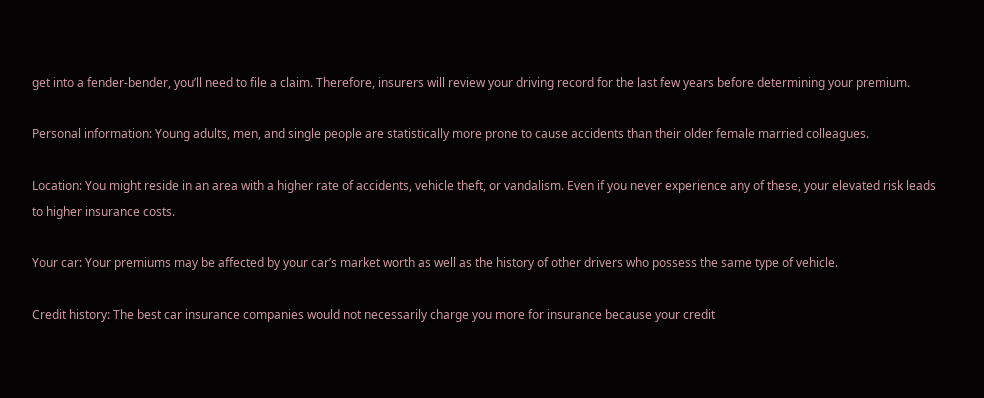get into a fender-bender, you’ll need to file a claim. Therefore, insurers will review your driving record for the last few years before determining your premium.

Personal information: Young adults, men, and single people are statistically more prone to cause accidents than their older female married colleagues.

Location: You might reside in an area with a higher rate of accidents, vehicle theft, or vandalism. Even if you never experience any of these, your elevated risk leads to higher insurance costs.

Your car: Your premiums may be affected by your car’s market worth as well as the history of other drivers who possess the same type of vehicle.

Credit history: The best car insurance companies would not necessarily charge you more for insurance because your credit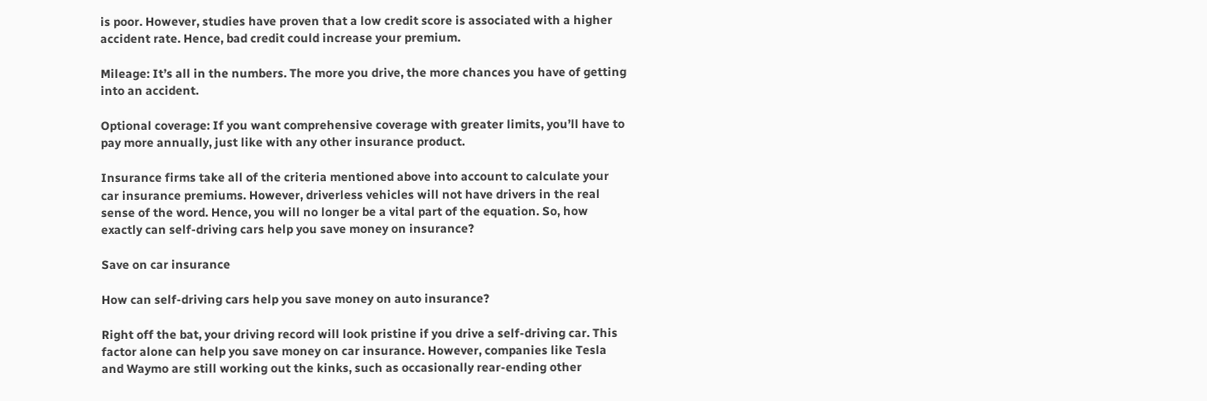is poor. However, studies have proven that a low credit score is associated with a higher accident rate. Hence, bad credit could increase your premium.

Mileage: It’s all in the numbers. The more you drive, the more chances you have of getting into an accident.

Optional coverage: If you want comprehensive coverage with greater limits, you’ll have to pay more annually, just like with any other insurance product.

Insurance firms take all of the criteria mentioned above into account to calculate your car insurance premiums. However, driverless vehicles will not have drivers in the real sense of the word. Hence, you will no longer be a vital part of the equation. So, how exactly can self-driving cars help you save money on insurance?

Save on car insurance

How can self-driving cars help you save money on auto insurance?

Right off the bat, your driving record will look pristine if you drive a self-driving car. This factor alone can help you save money on car insurance. However, companies like Tesla and Waymo are still working out the kinks, such as occasionally rear-ending other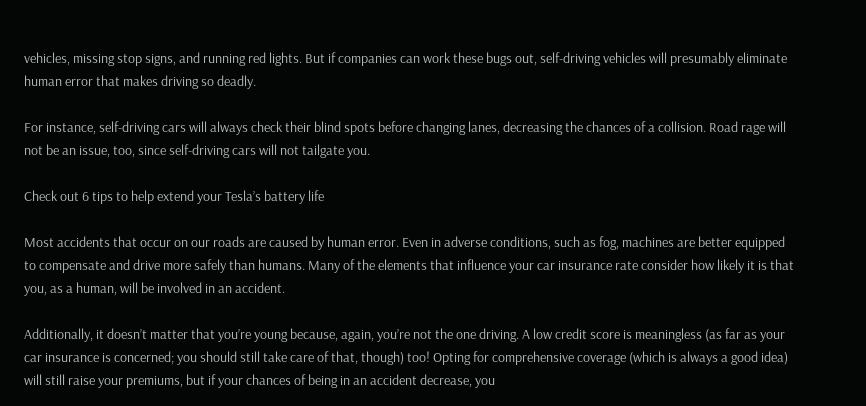vehicles, missing stop signs, and running red lights. But if companies can work these bugs out, self-driving vehicles will presumably eliminate human error that makes driving so deadly.

For instance, self-driving cars will always check their blind spots before changing lanes, decreasing the chances of a collision. Road rage will not be an issue, too, since self-driving cars will not tailgate you.

Check out 6 tips to help extend your Tesla’s battery life

Most accidents that occur on our roads are caused by human error. Even in adverse conditions, such as fog, machines are better equipped to compensate and drive more safely than humans. Many of the elements that influence your car insurance rate consider how likely it is that you, as a human, will be involved in an accident.

Additionally, it doesn’t matter that you’re young because, again, you’re not the one driving. A low credit score is meaningless (as far as your car insurance is concerned; you should still take care of that, though) too! Opting for comprehensive coverage (which is always a good idea) will still raise your premiums, but if your chances of being in an accident decrease, you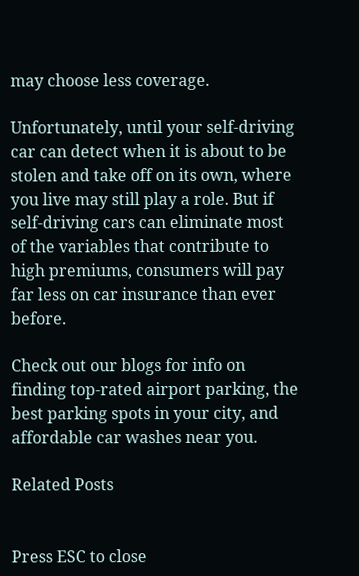may choose less coverage.

Unfortunately, until your self-driving car can detect when it is about to be stolen and take off on its own, where you live may still play a role. But if self-driving cars can eliminate most of the variables that contribute to high premiums, consumers will pay far less on car insurance than ever before.

Check out our blogs for info on finding top-rated airport parking, the best parking spots in your city, and affordable car washes near you.

Related Posts


Press ESC to close